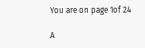You are on page 1of 24

A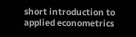short introduction to applied econometrics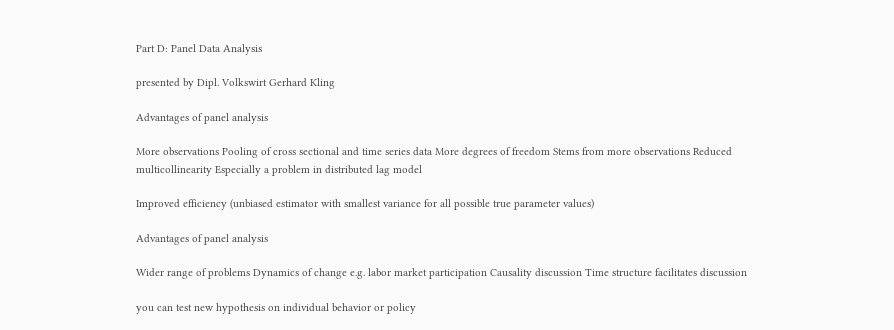Part D: Panel Data Analysis

presented by Dipl. Volkswirt Gerhard Kling

Advantages of panel analysis

More observations Pooling of cross sectional and time series data More degrees of freedom Stems from more observations Reduced multicollinearity Especially a problem in distributed lag model

Improved efficiency (unbiased estimator with smallest variance for all possible true parameter values)

Advantages of panel analysis

Wider range of problems Dynamics of change e.g. labor market participation Causality discussion Time structure facilitates discussion

you can test new hypothesis on individual behavior or policy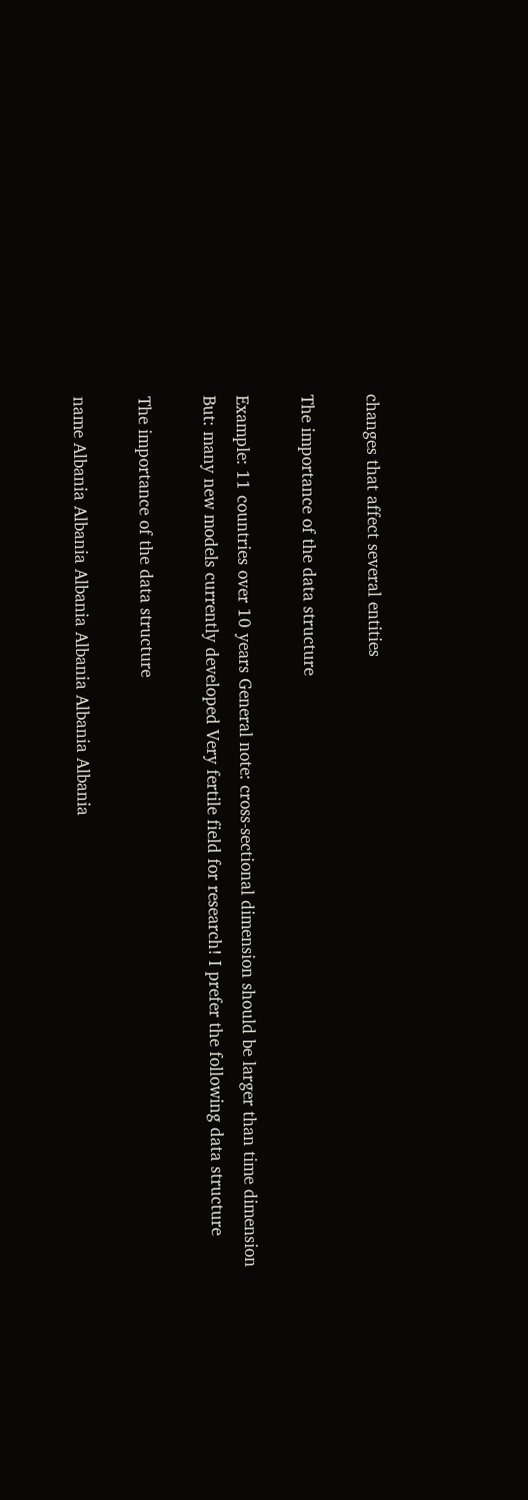changes that affect several entities

The importance of the data structure

Example: 11 countries over 10 years General note: cross-sectional dimension should be larger than time dimension But: many new models currently developed Very fertile field for research! I prefer the following data structure

The importance of the data structure

name Albania Albania Albania Albania Albania Albania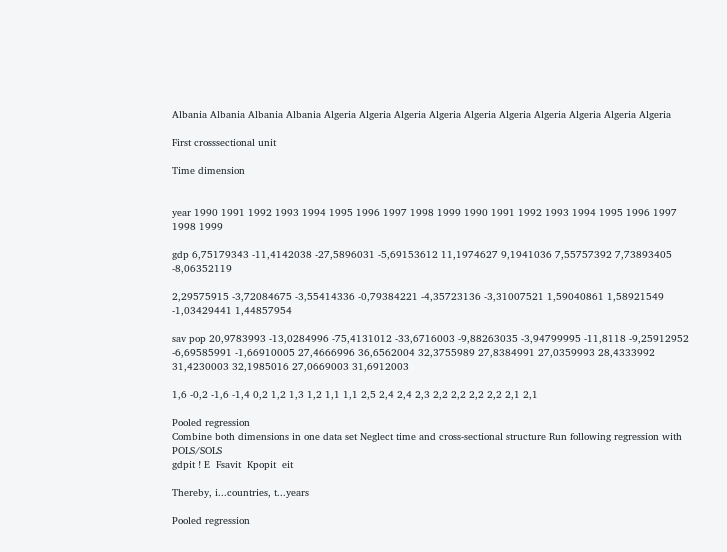Albania Albania Albania Albania Algeria Algeria Algeria Algeria Algeria Algeria Algeria Algeria Algeria Algeria

First crosssectional unit

Time dimension


year 1990 1991 1992 1993 1994 1995 1996 1997 1998 1999 1990 1991 1992 1993 1994 1995 1996 1997 1998 1999

gdp 6,75179343 -11,4142038 -27,5896031 -5,69153612 11,1974627 9,1941036 7,55757392 7,73893405 -8,06352119

2,29575915 -3,72084675 -3,55414336 -0,79384221 -4,35723136 -3,31007521 1,59040861 1,58921549 -1,03429441 1,44857954

sav pop 20,9783993 -13,0284996 -75,4131012 -33,6716003 -9,88263035 -3,94799995 -11,8118 -9,25912952 -6,69585991 -1,66910005 27,4666996 36,6562004 32,3755989 27,8384991 27,0359993 28,4333992 31,4230003 32,1985016 27,0669003 31,6912003

1,6 -0,2 -1,6 -1,4 0,2 1,2 1,3 1,2 1,1 1,1 2,5 2,4 2,4 2,3 2,2 2,2 2,2 2,2 2,1 2,1

Pooled regression
Combine both dimensions in one data set Neglect time and cross-sectional structure Run following regression with POLS/SOLS
gdpit ! E  Fsavit  Kpopit  eit

Thereby, i...countries, t...years

Pooled regression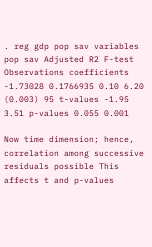. reg gdp pop sav variables pop sav Adjusted R2 F-test Observations coefficients -1.73028 0.1766935 0.10 6.20 (0.003) 95 t-values -1.95 3.51 p-values 0.055 0.001

Now time dimension; hence, correlation among successive residuals possible This affects t and p-values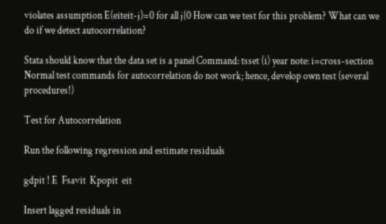violates assumption E(eiteit-j)=0 for all j{0 How can we test for this problem? What can we do if we detect autocorrelation?

Stata should know that the data set is a panel Command: tsset (i) year note: i=cross-section Normal test commands for autocorrelation do not work; hence, develop own test (several procedures!)

Test for Autocorrelation

Run the following regression and estimate residuals

gdpit ! E  Fsavit  Kpopit  eit

Insert lagged residuals in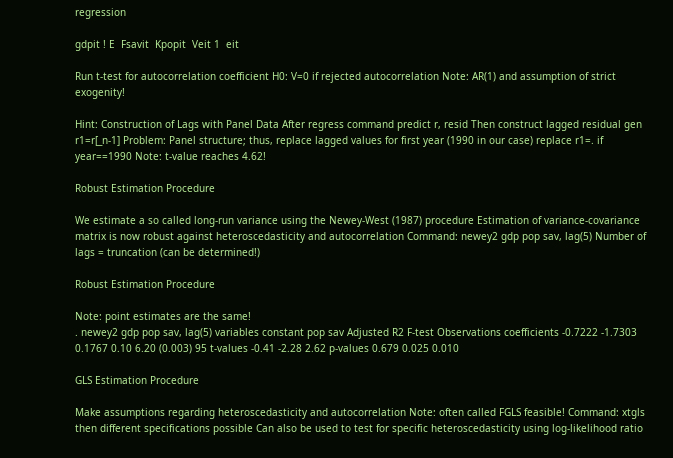regression

gdpit ! E  Fsavit  Kpopit  Veit 1  eit

Run t-test for autocorrelation coefficient H0: V=0 if rejected autocorrelation Note: AR(1) and assumption of strict exogenity!

Hint: Construction of Lags with Panel Data After regress command predict r, resid Then construct lagged residual gen r1=r[_n-1] Problem: Panel structure; thus, replace lagged values for first year (1990 in our case) replace r1=. if year==1990 Note: t-value reaches 4.62!

Robust Estimation Procedure

We estimate a so called long-run variance using the Newey-West (1987) procedure Estimation of variance-covariance matrix is now robust against heteroscedasticity and autocorrelation Command: newey2 gdp pop sav, lag(5) Number of lags = truncation (can be determined!)

Robust Estimation Procedure

Note: point estimates are the same!
. newey2 gdp pop sav, lag(5) variables constant pop sav Adjusted R2 F-test Observations coefficients -0.7222 -1.7303 0.1767 0.10 6.20 (0.003) 95 t-values -0.41 -2.28 2.62 p-values 0.679 0.025 0.010

GLS Estimation Procedure

Make assumptions regarding heteroscedasticity and autocorrelation Note: often called FGLS feasible! Command: xtgls then different specifications possible Can also be used to test for specific heteroscedasticity using log-likelihood ratio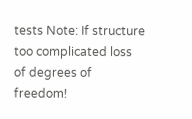tests Note: If structure too complicated loss of degrees of freedom!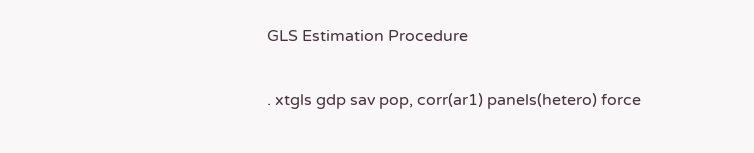GLS Estimation Procedure

. xtgls gdp sav pop, corr(ar1) panels(hetero) force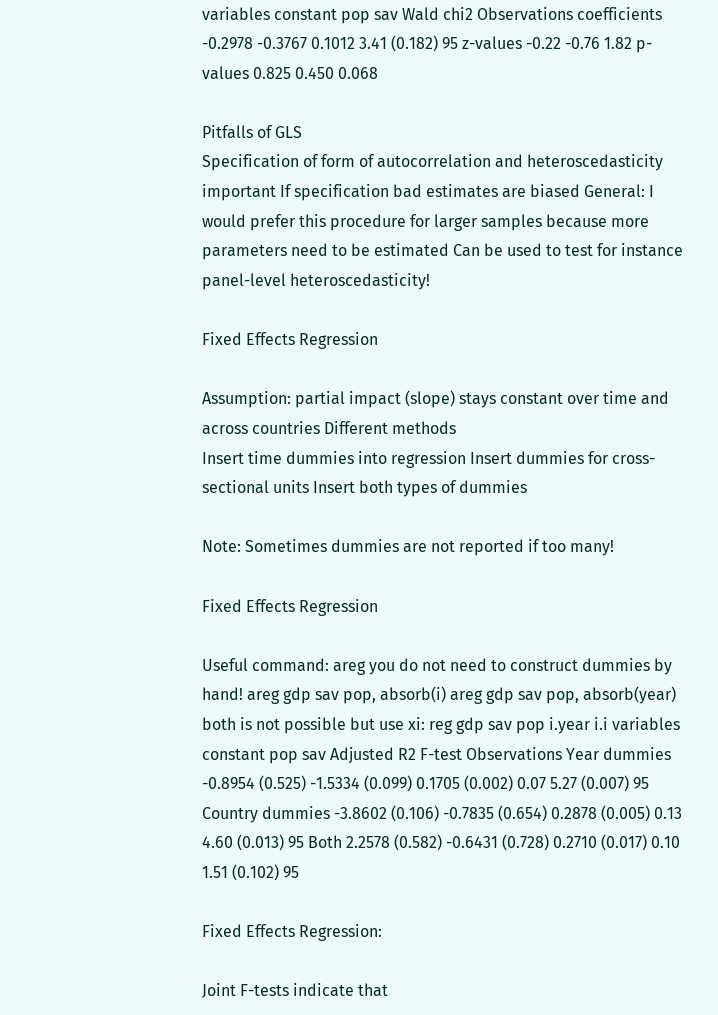variables constant pop sav Wald chi2 Observations coefficients -0.2978 -0.3767 0.1012 3.41 (0.182) 95 z-values -0.22 -0.76 1.82 p-values 0.825 0.450 0.068

Pitfalls of GLS
Specification of form of autocorrelation and heteroscedasticity important If specification bad estimates are biased General: I would prefer this procedure for larger samples because more parameters need to be estimated Can be used to test for instance panel-level heteroscedasticity!

Fixed Effects Regression

Assumption: partial impact (slope) stays constant over time and across countries Different methods
Insert time dummies into regression Insert dummies for cross-sectional units Insert both types of dummies

Note: Sometimes dummies are not reported if too many!

Fixed Effects Regression

Useful command: areg you do not need to construct dummies by hand! areg gdp sav pop, absorb(i) areg gdp sav pop, absorb(year) both is not possible but use xi: reg gdp sav pop i.year i.i variables constant pop sav Adjusted R2 F-test Observations Year dummies -0.8954 (0.525) -1.5334 (0.099) 0.1705 (0.002) 0.07 5.27 (0.007) 95 Country dummies -3.8602 (0.106) -0.7835 (0.654) 0.2878 (0.005) 0.13 4.60 (0.013) 95 Both 2.2578 (0.582) -0.6431 (0.728) 0.2710 (0.017) 0.10 1.51 (0.102) 95

Fixed Effects Regression:

Joint F-tests indicate that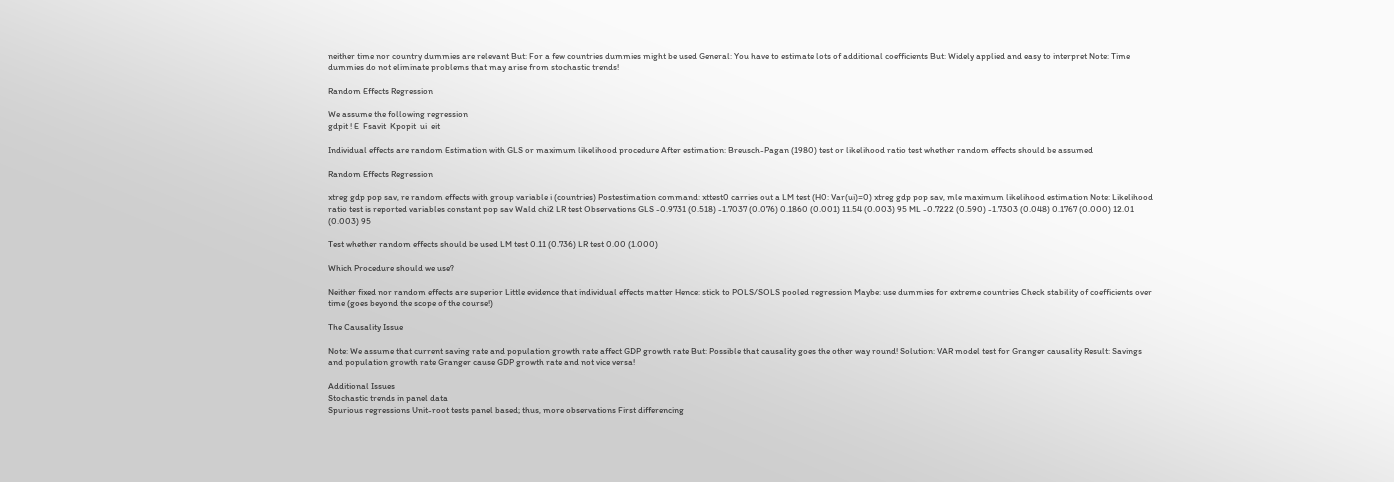neither time nor country dummies are relevant But: For a few countries dummies might be used General: You have to estimate lots of additional coefficients But: Widely applied and easy to interpret Note: Time dummies do not eliminate problems that may arise from stochastic trends!

Random Effects Regression

We assume the following regression
gdpit ! E  Fsavit  Kpopit  ui  eit

Individual effects are random Estimation with GLS or maximum likelihood procedure After estimation: Breusch-Pagan (1980) test or likelihood ratio test whether random effects should be assumed

Random Effects Regression

xtreg gdp pop sav, re random effects with group variable i (countries) Postestimation command: xttest0 carries out a LM test (H0: Var(ui)=0) xtreg gdp pop sav, mle maximum likelihood estimation Note: Likelihood ratio test is reported variables constant pop sav Wald chi2 LR test Observations GLS -0.9731 (0.518) -1.7037 (0.076) 0.1860 (0.001) 11.54 (0.003) 95 ML -0.7222 (0.590) -1.7303 (0.048) 0.1767 (0.000) 12.01 (0.003) 95

Test whether random effects should be used LM test 0.11 (0.736) LR test 0.00 (1.000)

Which Procedure should we use?

Neither fixed nor random effects are superior Little evidence that individual effects matter Hence: stick to POLS/SOLS pooled regression Maybe: use dummies for extreme countries Check stability of coefficients over time (goes beyond the scope of the course!)

The Causality Issue

Note: We assume that current saving rate and population growth rate affect GDP growth rate But: Possible that causality goes the other way round! Solution: VAR model test for Granger causality Result: Savings and population growth rate Granger cause GDP growth rate and not vice versa!

Additional Issues
Stochastic trends in panel data
Spurious regressions Unit-root tests panel based; thus, more observations First differencing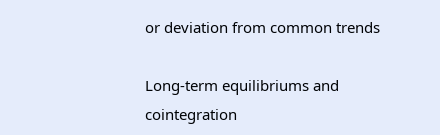or deviation from common trends

Long-term equilibriums and cointegration